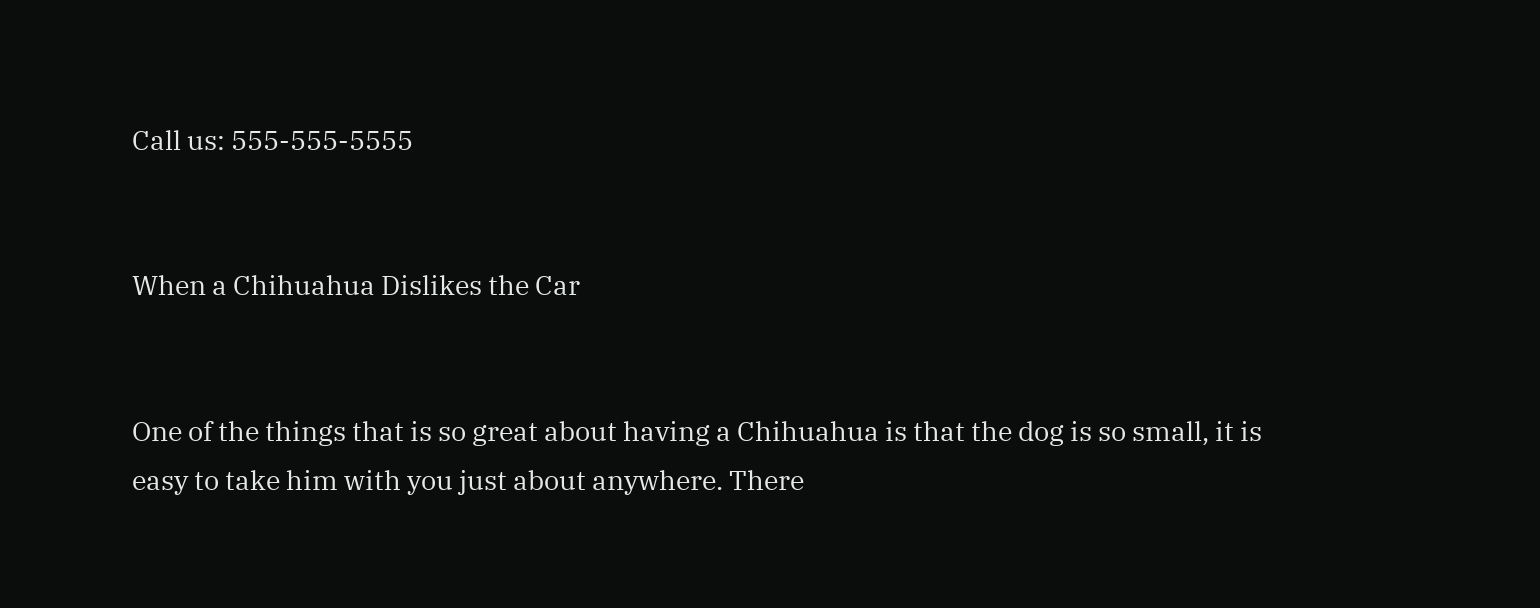Call us: 555-555-5555


When a Chihuahua Dislikes the Car


One of the things that is so great about having a Chihuahua is that the dog is so small, it is easy to take him with you just about anywhere. There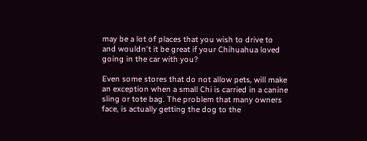may be a lot of places that you wish to drive to and wouldn't it be great if your Chihuahua loved going in the car with you?

Even some stores that do not allow pets, will make an exception when a small Chi is carried in a canine sling or tote bag. The problem that many owners face, is actually getting the dog to the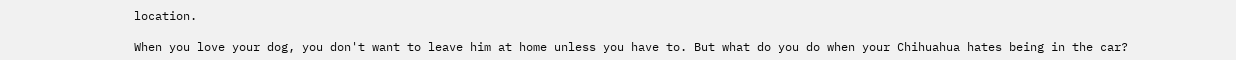location.

When you love your dog, you don't want to leave him at home unless you have to. But what do you do when your Chihuahua hates being in the car?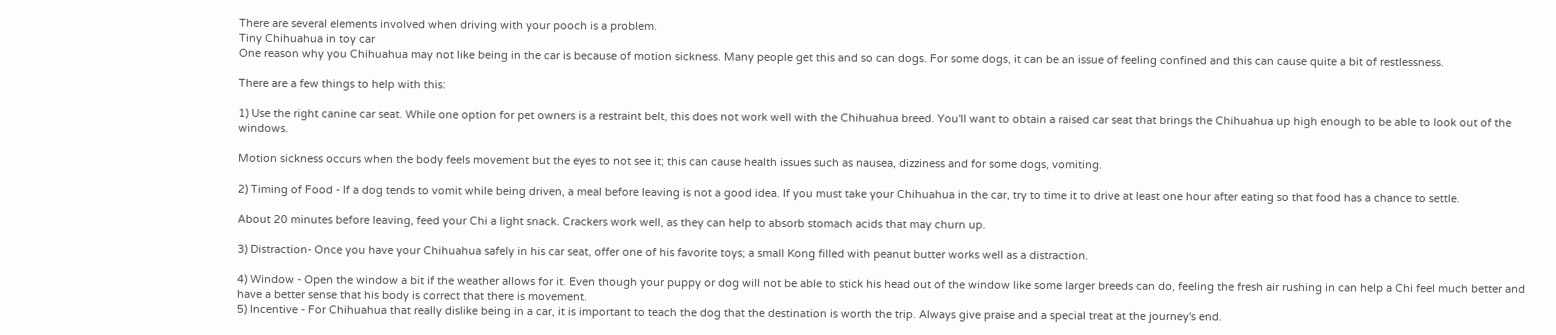There are several elements involved when driving with your pooch is a problem.
Tiny Chihuahua in toy car
One reason why you Chihuahua may not like being in the car is because of motion sickness. Many people get this and so can dogs. For some dogs, it can be an issue of feeling confined and this can cause quite a bit of restlessness.

There are a few things to help with this:

1) Use the right canine car seat. While one option for pet owners is a restraint belt, this does not work well with the Chihuahua breed. You'll want to obtain a raised car seat that brings the Chihuahua up high enough to be able to look out of the windows.

Motion sickness occurs when the body feels movement but the eyes to not see it; this can cause health issues such as nausea, dizziness and for some dogs, vomiting.

2) Timing of Food - If a dog tends to vomit while being driven, a meal before leaving is not a good idea. If you must take your Chihuahua in the car, try to time it to drive at least one hour after eating so that food has a chance to settle.

About 20 minutes before leaving, feed your Chi a light snack. Crackers work well, as they can help to absorb stomach acids that may churn up.

3) Distraction- Once you have your Chihuahua safely in his car seat, offer one of his favorite toys; a small Kong filled with peanut butter works well as a distraction.

4) Window - Open the window a bit if the weather allows for it. Even though your puppy or dog will not be able to stick his head out of the window like some larger breeds can do, feeling the fresh air rushing in can help a Chi feel much better and have a better sense that his body is correct that there is movement.
5) Incentive - For Chihuahua that really dislike being in a car, it is important to teach the dog that the destination is worth the trip. Always give praise and a special treat at the journey's end.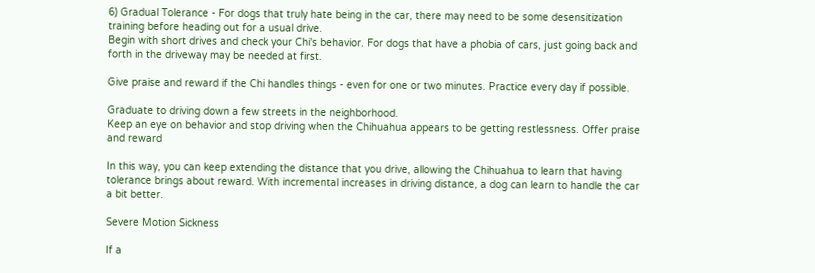6) Gradual Tolerance - For dogs that truly hate being in the car, there may need to be some desensitization training before heading out for a usual drive.
Begin with short drives and check your Chi's behavior. For dogs that have a phobia of cars, just going back and forth in the driveway may be needed at first.

Give praise and reward if the Chi handles things - even for one or two minutes. Practice every day if possible.

Graduate to driving down a few streets in the neighborhood.
Keep an eye on behavior and stop driving when the Chihuahua appears to be getting restlessness. Offer praise and reward

In this way, you can keep extending the distance that you drive, allowing the Chihuahua to learn that having tolerance brings about reward. With incremental increases in driving distance, a dog can learn to handle the car a bit better.

Severe Motion Sickness

If a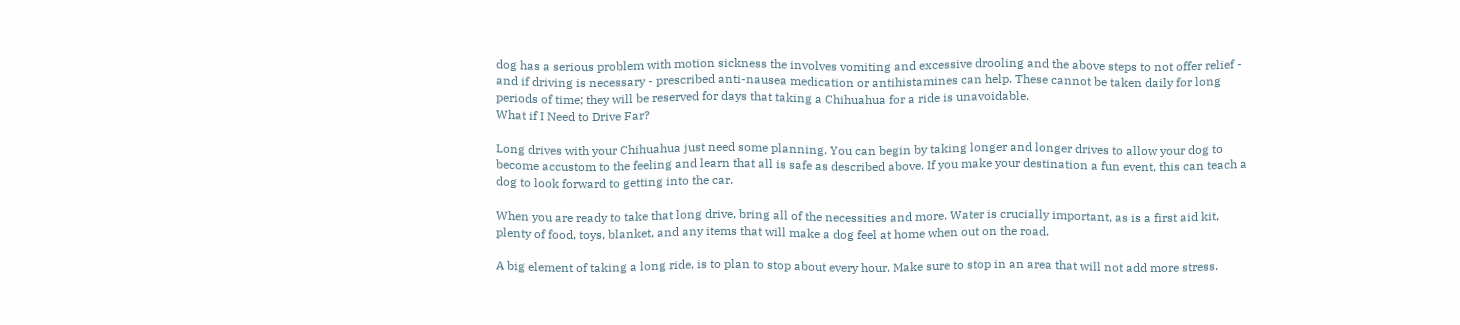dog has a serious problem with motion sickness the involves vomiting and excessive drooling and the above steps to not offer relief - and if driving is necessary - prescribed anti-nausea medication or antihistamines can help. These cannot be taken daily for long periods of time; they will be reserved for days that taking a Chihuahua for a ride is unavoidable.
What if I Need to Drive Far?

Long drives with your Chihuahua just need some planning. You can begin by taking longer and longer drives to allow your dog to become accustom to the feeling and learn that all is safe as described above. If you make your destination a fun event, this can teach a dog to look forward to getting into the car.

When you are ready to take that long drive, bring all of the necessities and more. Water is crucially important, as is a first aid kit, plenty of food, toys, blanket, and any items that will make a dog feel at home when out on the road.

A big element of taking a long ride, is to plan to stop about every hour. Make sure to stop in an area that will not add more stress.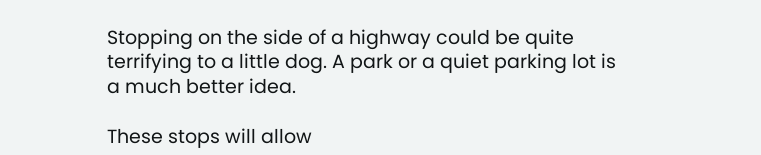Stopping on the side of a highway could be quite terrifying to a little dog. A park or a quiet parking lot is a much better idea.

These stops will allow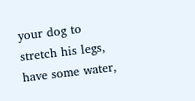your dog to stretch his legs, have some water,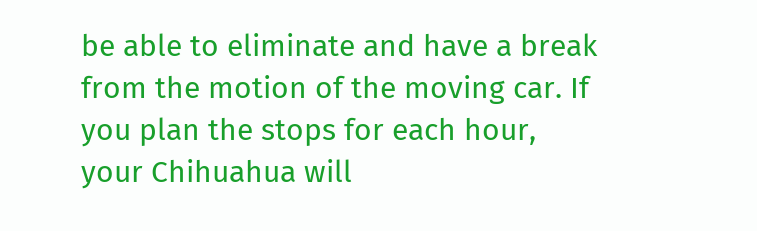be able to eliminate and have a break from the motion of the moving car. If you plan the stops for each hour, your Chihuahua will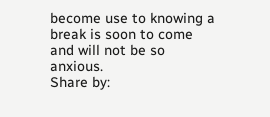become use to knowing a break is soon to come and will not be so anxious.
Share by: